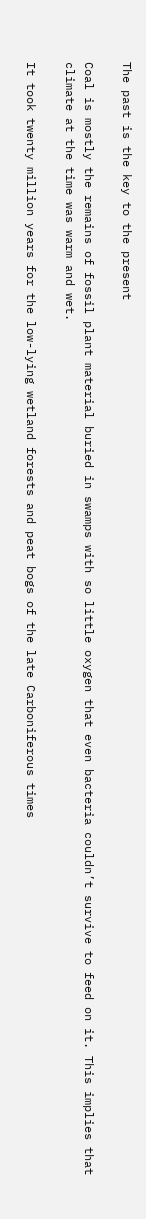The past is the key to the present

Coal is mostly the remains of fossil plant material buried in swamps with so little oxygen that even bacteria couldn’t survive to feed on it. This implies that climate at the time was warm and wet.

It took twenty million years for the low-lying wetland forests and peat bogs of the late Carboniferous times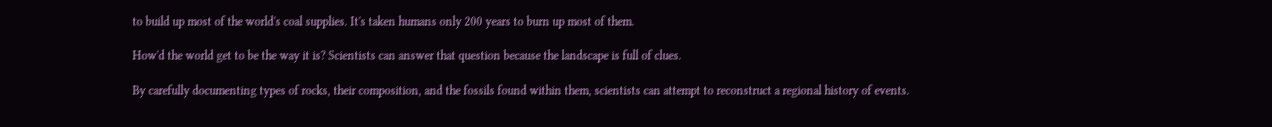to build up most of the world's coal supplies. It's taken humans only 200 years to burn up most of them.

How'd the world get to be the way it is? Scientists can answer that question because the landscape is full of clues.

By carefully documenting types of rocks, their composition, and the fossils found within them, scientists can attempt to reconstruct a regional history of events.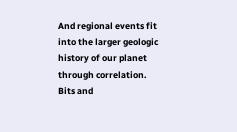And regional events fit into the larger geologic history of our planet through correlation. Bits and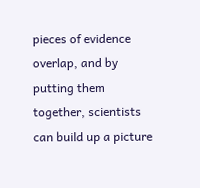pieces of evidence overlap, and by putting them together, scientists can build up a picture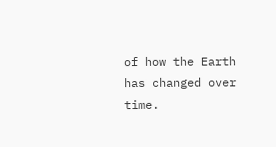of how the Earth has changed over time.